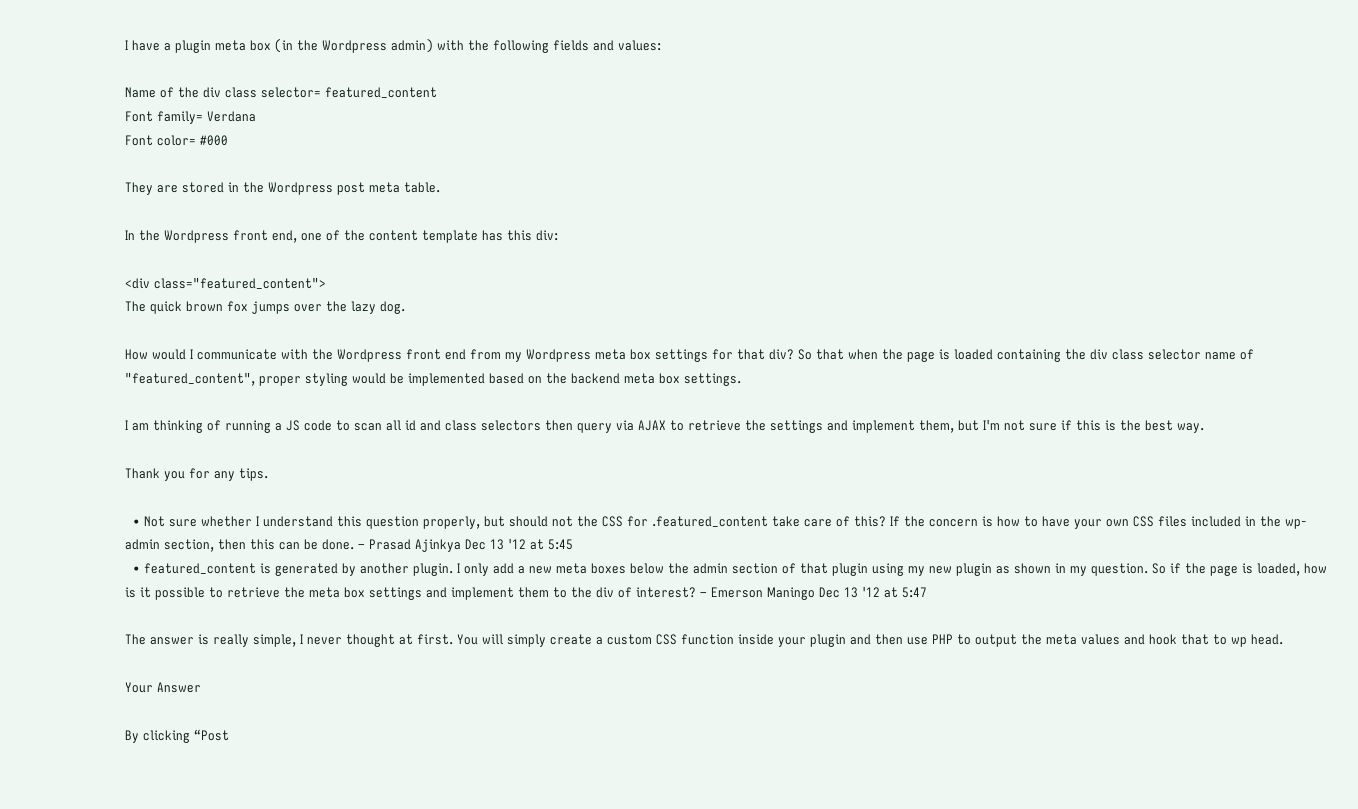I have a plugin meta box (in the Wordpress admin) with the following fields and values:

Name of the div class selector= featured_content
Font family= Verdana
Font color= #000

They are stored in the Wordpress post meta table.

In the Wordpress front end, one of the content template has this div:

<div class="featured_content">
The quick brown fox jumps over the lazy dog.

How would I communicate with the Wordpress front end from my Wordpress meta box settings for that div? So that when the page is loaded containing the div class selector name of "featured_content", proper styling would be implemented based on the backend meta box settings.

I am thinking of running a JS code to scan all id and class selectors then query via AJAX to retrieve the settings and implement them, but I'm not sure if this is the best way.

Thank you for any tips.

  • Not sure whether I understand this question properly, but should not the CSS for .featured_content take care of this? If the concern is how to have your own CSS files included in the wp-admin section, then this can be done. – Prasad Ajinkya Dec 13 '12 at 5:45
  • featured_content is generated by another plugin. I only add a new meta boxes below the admin section of that plugin using my new plugin as shown in my question. So if the page is loaded, how is it possible to retrieve the meta box settings and implement them to the div of interest? – Emerson Maningo Dec 13 '12 at 5:47

The answer is really simple, I never thought at first. You will simply create a custom CSS function inside your plugin and then use PHP to output the meta values and hook that to wp head.

Your Answer

By clicking “Post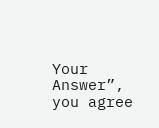Your Answer”, you agree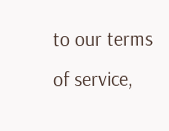to our terms of service,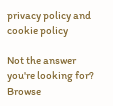privacy policy and cookie policy

Not the answer you're looking for? Browse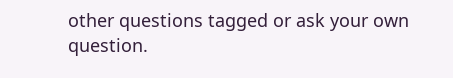other questions tagged or ask your own question.